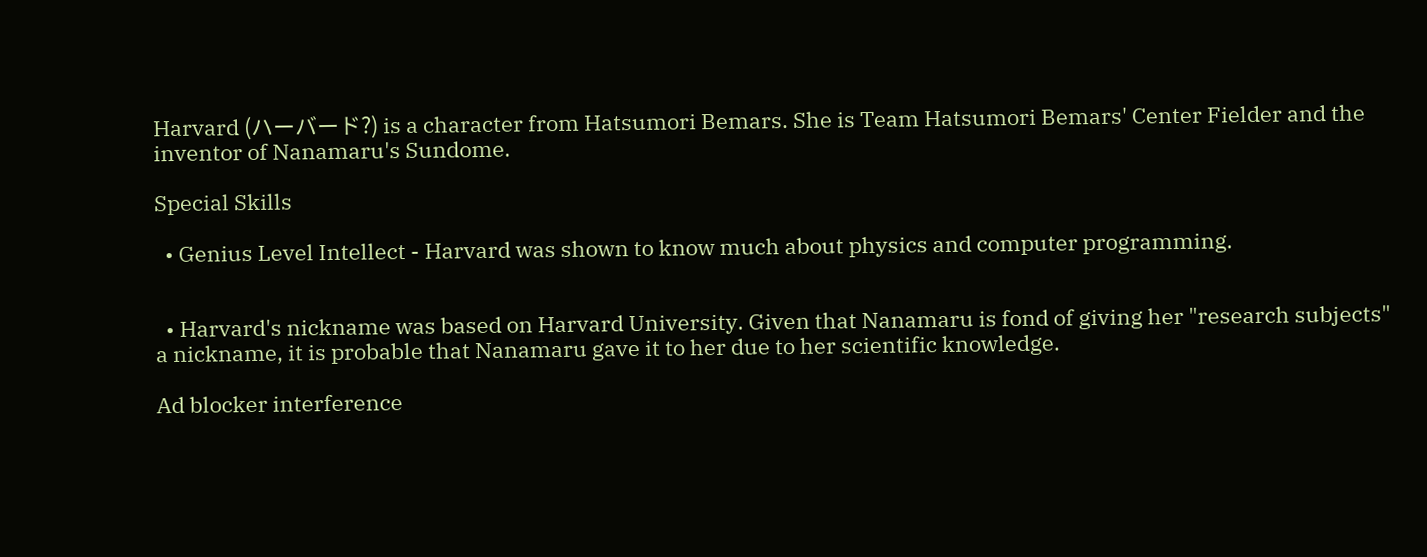Harvard (ハーバード?) is a character from Hatsumori Bemars. She is Team Hatsumori Bemars' Center Fielder and the inventor of Nanamaru's Sundome.

Special Skills

  • Genius Level Intellect - Harvard was shown to know much about physics and computer programming.


  • Harvard's nickname was based on Harvard University. Given that Nanamaru is fond of giving her "research subjects" a nickname, it is probable that Nanamaru gave it to her due to her scientific knowledge.

Ad blocker interference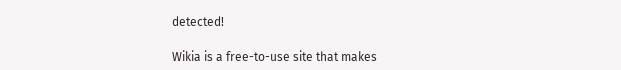detected!

Wikia is a free-to-use site that makes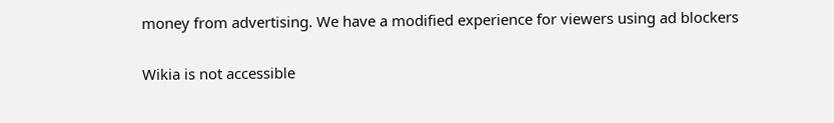money from advertising. We have a modified experience for viewers using ad blockers

Wikia is not accessible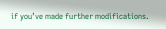if you’ve made further modifications.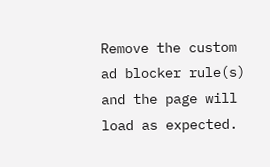Remove the custom ad blocker rule(s) and the page will load as expected.